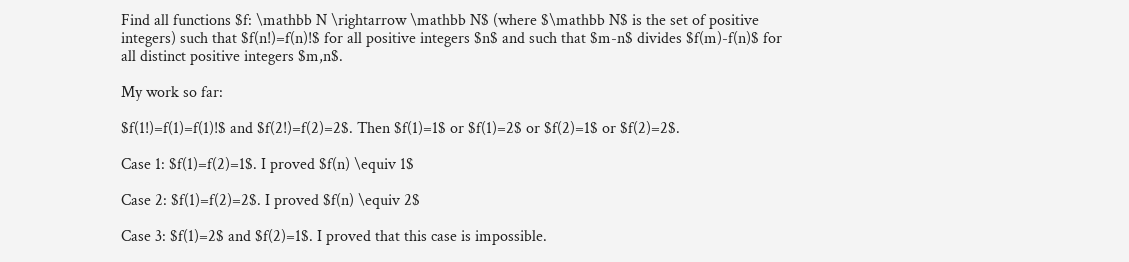Find all functions $f: \mathbb N \rightarrow \mathbb N$ (where $\mathbb N$ is the set of positive integers) such that $f(n!)=f(n)!$ for all positive integers $n$ and such that $m-n$ divides $f(m)-f(n)$ for all distinct positive integers $m,n$.

My work so far:

$f(1!)=f(1)=f(1)!$ and $f(2!)=f(2)=2$. Then $f(1)=1$ or $f(1)=2$ or $f(2)=1$ or $f(2)=2$.

Case 1: $f(1)=f(2)=1$. I proved $f(n) \equiv 1$

Case 2: $f(1)=f(2)=2$. I proved $f(n) \equiv 2$

Case 3: $f(1)=2$ and $f(2)=1$. I proved that this case is impossible.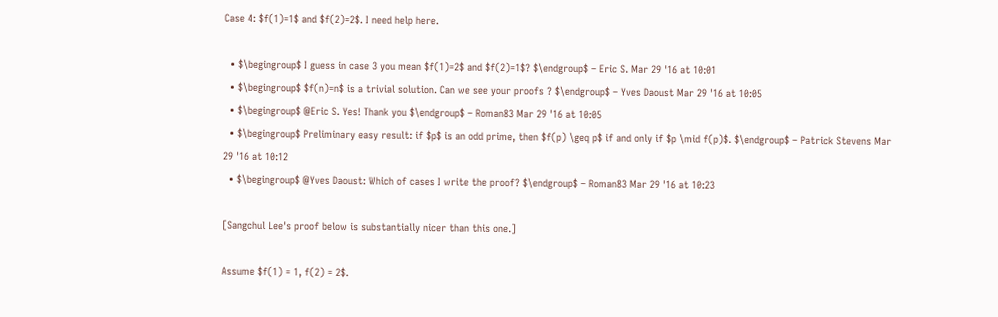Case 4: $f(1)=1$ and $f(2)=2$. I need help here.

  • $\begingroup$ I guess in case 3 you mean $f(1)=2$ and $f(2)=1$? $\endgroup$ – Eric S. Mar 29 '16 at 10:01
  • $\begingroup$ $f(n)=n$ is a trivial solution. Can we see your proofs ? $\endgroup$ – Yves Daoust Mar 29 '16 at 10:05
  • $\begingroup$ @Eric S. Yes! Thank you $\endgroup$ – Roman83 Mar 29 '16 at 10:05
  • $\begingroup$ Preliminary easy result: if $p$ is an odd prime, then $f(p) \geq p$ if and only if $p \mid f(p)$. $\endgroup$ – Patrick Stevens Mar 29 '16 at 10:12
  • $\begingroup$ @Yves Daoust: Which of cases I write the proof? $\endgroup$ – Roman83 Mar 29 '16 at 10:23

[Sangchul Lee's proof below is substantially nicer than this one.]

Assume $f(1) = 1, f(2) = 2$.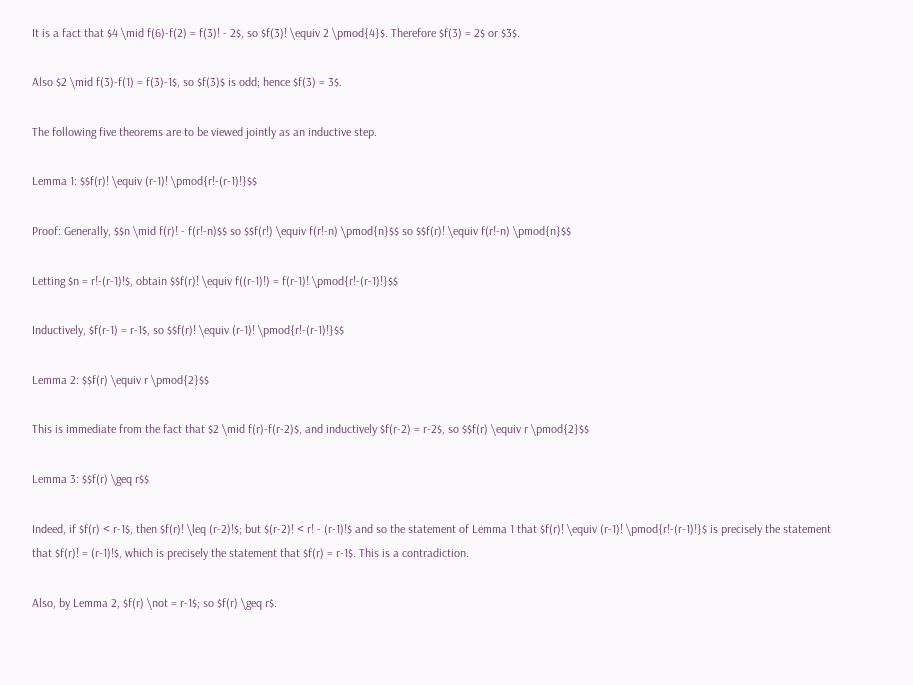It is a fact that $4 \mid f(6)-f(2) = f(3)! - 2$, so $f(3)! \equiv 2 \pmod{4}$. Therefore $f(3) = 2$ or $3$.

Also $2 \mid f(3)-f(1) = f(3)-1$, so $f(3)$ is odd; hence $f(3) = 3$.

The following five theorems are to be viewed jointly as an inductive step.

Lemma 1: $$f(r)! \equiv (r-1)! \pmod{r!-(r-1)!}$$

Proof: Generally, $$n \mid f(r)! - f(r!-n)$$ so $$f(r!) \equiv f(r!-n) \pmod{n}$$ so $$f(r)! \equiv f(r!-n) \pmod{n}$$

Letting $n = r!-(r-1)!$, obtain $$f(r)! \equiv f((r-1)!) = f(r-1)! \pmod{r!-(r-1)!}$$

Inductively, $f(r-1) = r-1$, so $$f(r)! \equiv (r-1)! \pmod{r!-(r-1)!}$$

Lemma 2: $$f(r) \equiv r \pmod{2}$$

This is immediate from the fact that $2 \mid f(r)-f(r-2)$, and inductively $f(r-2) = r-2$, so $$f(r) \equiv r \pmod{2}$$

Lemma 3: $$f(r) \geq r$$

Indeed, if $f(r) < r-1$, then $f(r)! \leq (r-2)!$; but $(r-2)! < r! - (r-1)!$ and so the statement of Lemma 1 that $f(r)! \equiv (r-1)! \pmod{r!-(r-1)!}$ is precisely the statement that $f(r)! = (r-1)!$, which is precisely the statement that $f(r) = r-1$. This is a contradiction.

Also, by Lemma 2, $f(r) \not = r-1$; so $f(r) \geq r$.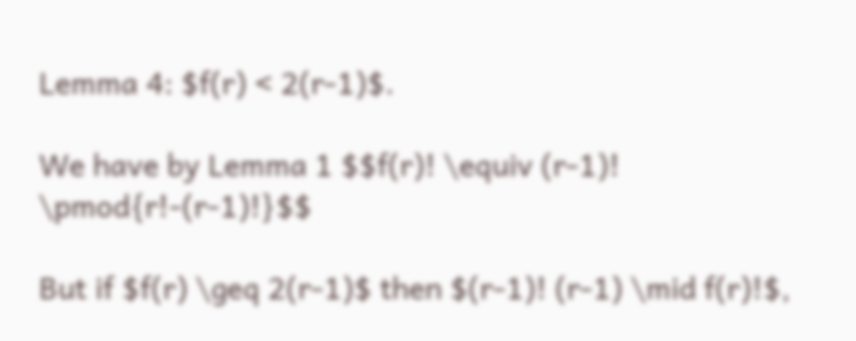Lemma 4: $f(r) < 2(r-1)$.

We have by Lemma 1 $$f(r)! \equiv (r-1)! \pmod{r!-(r-1)!}$$

But if $f(r) \geq 2(r-1)$ then $(r-1)! (r-1) \mid f(r)!$,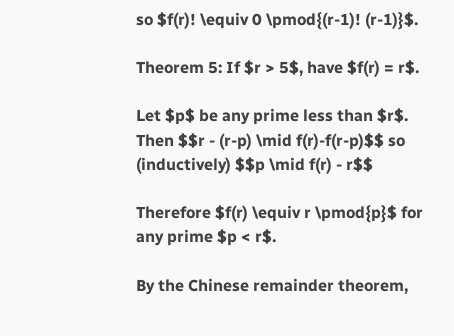so $f(r)! \equiv 0 \pmod{(r-1)! (r-1)}$.

Theorem 5: If $r > 5$, have $f(r) = r$.

Let $p$ be any prime less than $r$. Then $$r - (r-p) \mid f(r)-f(r-p)$$ so (inductively) $$p \mid f(r) - r$$

Therefore $f(r) \equiv r \pmod{p}$ for any prime $p < r$.

By the Chinese remainder theorem,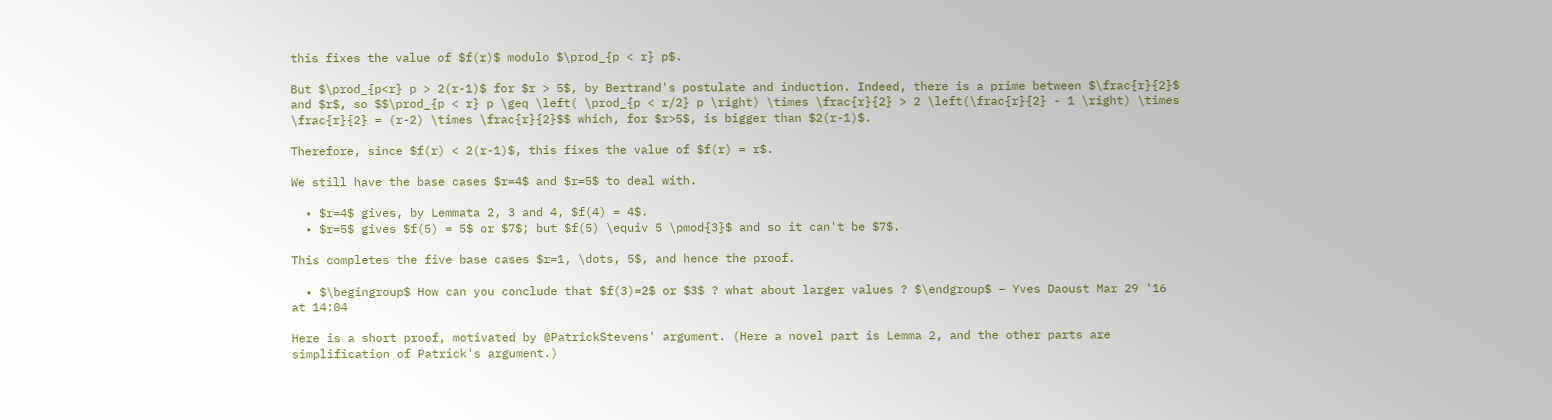this fixes the value of $f(r)$ modulo $\prod_{p < r} p$.

But $\prod_{p<r} p > 2(r-1)$ for $r > 5$, by Bertrand's postulate and induction. Indeed, there is a prime between $\frac{r}{2}$ and $r$, so $$\prod_{p < r} p \geq \left( \prod_{p < r/2} p \right) \times \frac{r}{2} > 2 \left(\frac{r}{2} - 1 \right) \times \frac{r}{2} = (r-2) \times \frac{r}{2}$$ which, for $r>5$, is bigger than $2(r-1)$.

Therefore, since $f(r) < 2(r-1)$, this fixes the value of $f(r) = r$.

We still have the base cases $r=4$ and $r=5$ to deal with.

  • $r=4$ gives, by Lemmata 2, 3 and 4, $f(4) = 4$.
  • $r=5$ gives $f(5) = 5$ or $7$; but $f(5) \equiv 5 \pmod{3}$ and so it can't be $7$.

This completes the five base cases $r=1, \dots, 5$, and hence the proof.

  • $\begingroup$ How can you conclude that $f(3)=2$ or $3$ ? what about larger values ? $\endgroup$ – Yves Daoust Mar 29 '16 at 14:04

Here is a short proof, motivated by @PatrickStevens' argument. (Here a novel part is Lemma 2, and the other parts are simplification of Patrick's argument.)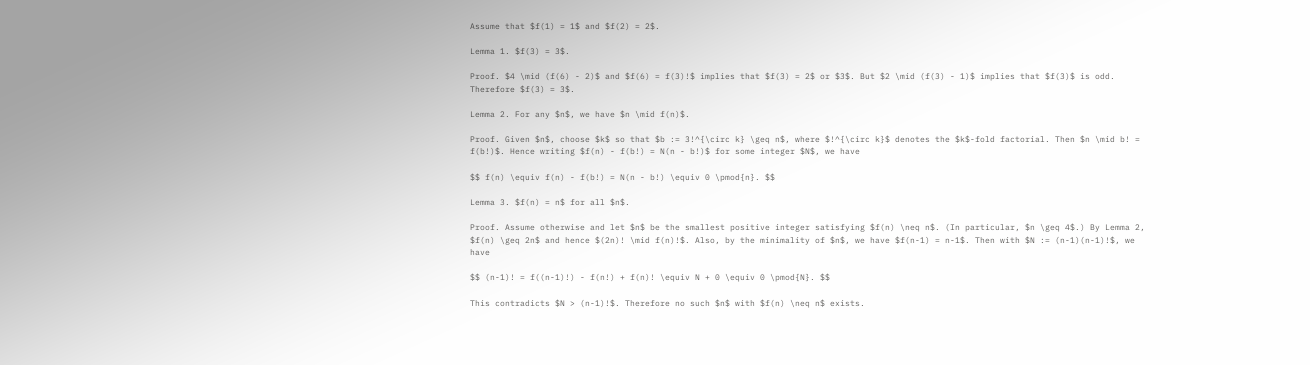Assume that $f(1) = 1$ and $f(2) = 2$.

Lemma 1. $f(3) = 3$.

Proof. $4 \mid (f(6) - 2)$ and $f(6) = f(3)!$ implies that $f(3) = 2$ or $3$. But $2 \mid (f(3) - 1)$ implies that $f(3)$ is odd. Therefore $f(3) = 3$.

Lemma 2. For any $n$, we have $n \mid f(n)$.

Proof. Given $n$, choose $k$ so that $b := 3!^{\circ k} \geq n$, where $!^{\circ k}$ denotes the $k$-fold factorial. Then $n \mid b! = f(b!)$. Hence writing $f(n) - f(b!) = N(n - b!)$ for some integer $N$, we have

$$ f(n) \equiv f(n) - f(b!) = N(n - b!) \equiv 0 \pmod{n}. $$

Lemma 3. $f(n) = n$ for all $n$.

Proof. Assume otherwise and let $n$ be the smallest positive integer satisfying $f(n) \neq n$. (In particular, $n \geq 4$.) By Lemma 2, $f(n) \geq 2n$ and hence $(2n)! \mid f(n)!$. Also, by the minimality of $n$, we have $f(n-1) = n-1$. Then with $N := (n-1)(n-1)!$, we have

$$ (n-1)! = f((n-1)!) - f(n!) + f(n)! \equiv N + 0 \equiv 0 \pmod{N}. $$

This contradicts $N > (n-1)!$. Therefore no such $n$ with $f(n) \neq n$ exists.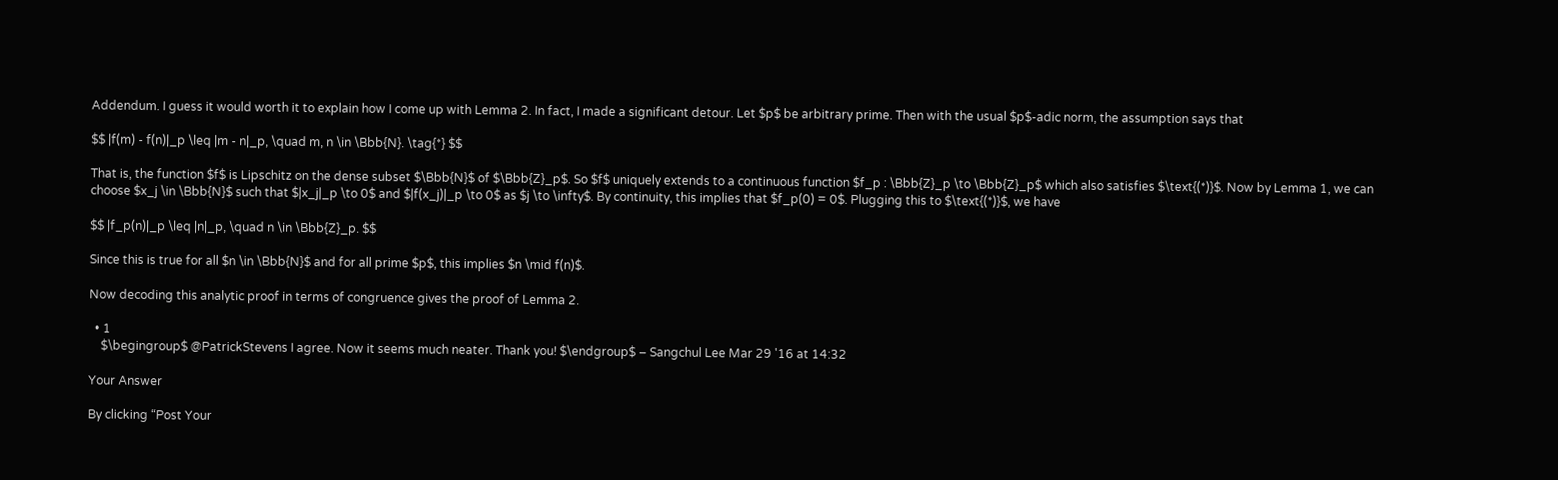Addendum. I guess it would worth it to explain how I come up with Lemma 2. In fact, I made a significant detour. Let $p$ be arbitrary prime. Then with the usual $p$-adic norm, the assumption says that

$$ |f(m) - f(n)|_p \leq |m - n|_p, \quad m, n \in \Bbb{N}. \tag{*} $$

That is, the function $f$ is Lipschitz on the dense subset $\Bbb{N}$ of $\Bbb{Z}_p$. So $f$ uniquely extends to a continuous function $f_p : \Bbb{Z}_p \to \Bbb{Z}_p$ which also satisfies $\text{(*)}$. Now by Lemma 1, we can choose $x_j \in \Bbb{N}$ such that $|x_j|_p \to 0$ and $|f(x_j)|_p \to 0$ as $j \to \infty$. By continuity, this implies that $f_p(0) = 0$. Plugging this to $\text{(*)}$, we have

$$ |f_p(n)|_p \leq |n|_p, \quad n \in \Bbb{Z}_p. $$

Since this is true for all $n \in \Bbb{N}$ and for all prime $p$, this implies $n \mid f(n)$.

Now decoding this analytic proof in terms of congruence gives the proof of Lemma 2.

  • 1
    $\begingroup$ @PatrickStevens I agree. Now it seems much neater. Thank you! $\endgroup$ – Sangchul Lee Mar 29 '16 at 14:32

Your Answer

By clicking “Post Your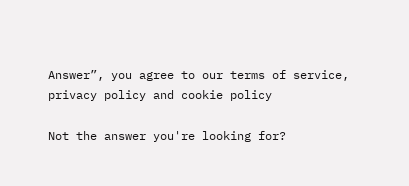Answer”, you agree to our terms of service, privacy policy and cookie policy

Not the answer you're looking for?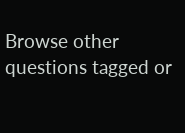Browse other questions tagged or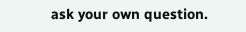ask your own question.